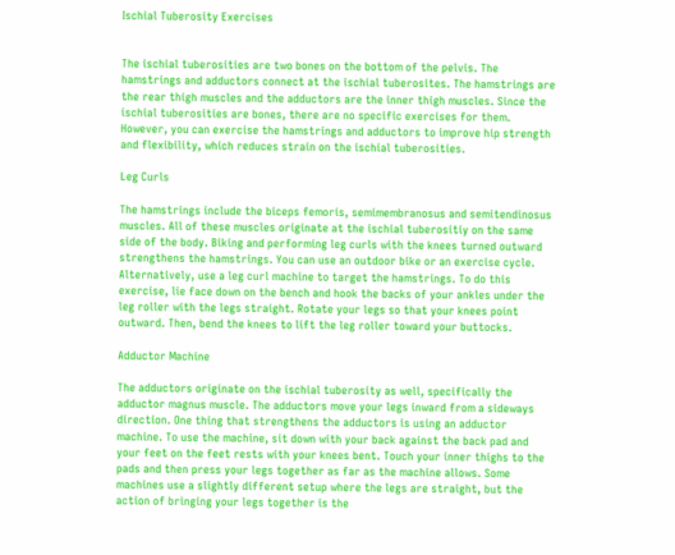Ischial Tuberosity Exercises


The ischial tuberosities are two bones on the bottom of the pelvis. The hamstrings and adductors connect at the ischial tuberosites. The hamstrings are the rear thigh muscles and the adductors are the inner thigh muscles. Since the ischial tuberosities are bones, there are no specific exercises for them. However, you can exercise the hamstrings and adductors to improve hip strength and flexibility, which reduces strain on the ischial tuberosities.

Leg Curls

The hamstrings include the biceps femoris, semimembranosus and semitendinosus muscles. All of these muscles originate at the ischial tuberositiy on the same side of the body. Biking and performing leg curls with the knees turned outward strengthens the hamstrings. You can use an outdoor bike or an exercise cycle. Alternatively, use a leg curl machine to target the hamstrings. To do this exercise, lie face down on the bench and hook the backs of your ankles under the leg roller with the legs straight. Rotate your legs so that your knees point outward. Then, bend the knees to lift the leg roller toward your buttocks.

Adductor Machine

The adductors originate on the ischial tuberosity as well, specifically the adductor magnus muscle. The adductors move your legs inward from a sideways direction. One thing that strengthens the adductors is using an adductor machine. To use the machine, sit down with your back against the back pad and your feet on the feet rests with your knees bent. Touch your inner thighs to the pads and then press your legs together as far as the machine allows. Some machines use a slightly different setup where the legs are straight, but the action of bringing your legs together is the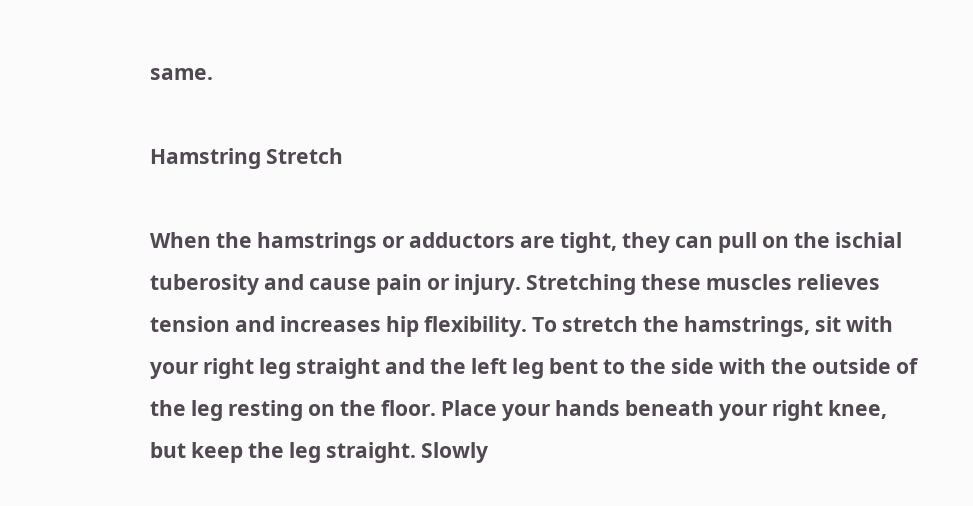same.

Hamstring Stretch

When the hamstrings or adductors are tight, they can pull on the ischial tuberosity and cause pain or injury. Stretching these muscles relieves tension and increases hip flexibility. To stretch the hamstrings, sit with your right leg straight and the left leg bent to the side with the outside of the leg resting on the floor. Place your hands beneath your right knee, but keep the leg straight. Slowly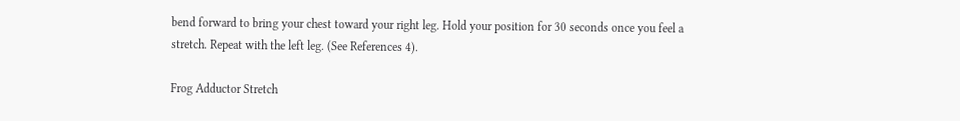bend forward to bring your chest toward your right leg. Hold your position for 30 seconds once you feel a stretch. Repeat with the left leg. (See References 4).

Frog Adductor Stretch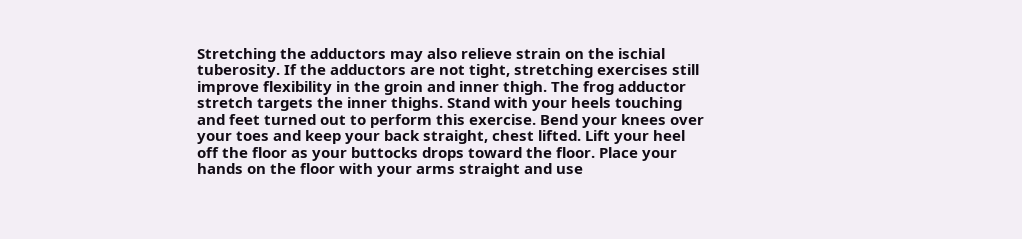Stretching the adductors may also relieve strain on the ischial tuberosity. If the adductors are not tight, stretching exercises still improve flexibility in the groin and inner thigh. The frog adductor stretch targets the inner thighs. Stand with your heels touching and feet turned out to perform this exercise. Bend your knees over your toes and keep your back straight, chest lifted. Lift your heel off the floor as your buttocks drops toward the floor. Place your hands on the floor with your arms straight and use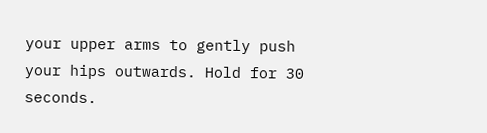your upper arms to gently push your hips outwards. Hold for 30 seconds.